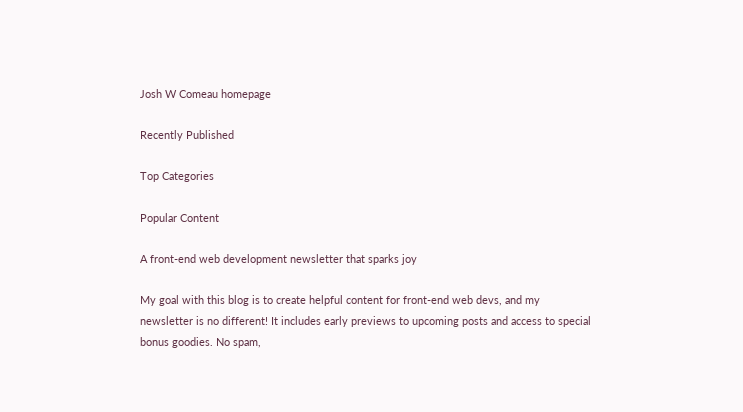Josh W Comeau homepage

Recently Published

Top Categories

Popular Content

A front-end web development newsletter that sparks joy

My goal with this blog is to create helpful content for front-end web devs, and my newsletter is no different! It includes early previews to upcoming posts and access to special bonus goodies. No spam,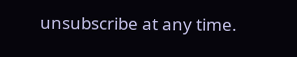unsubscribe at any time.